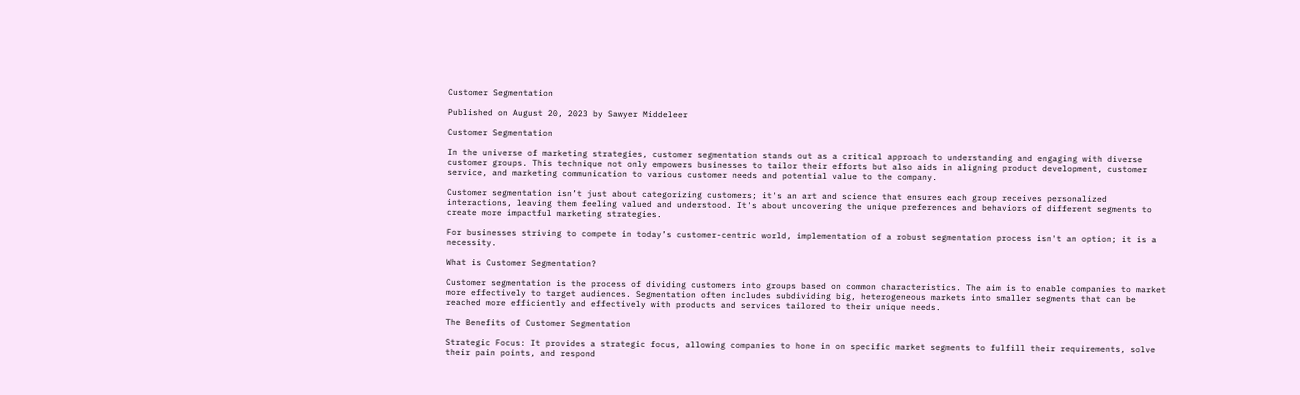Customer Segmentation

Published on August 20, 2023 by Sawyer Middeleer

Customer Segmentation

In the universe of marketing strategies, customer segmentation stands out as a critical approach to understanding and engaging with diverse customer groups. This technique not only empowers businesses to tailor their efforts but also aids in aligning product development, customer service, and marketing communication to various customer needs and potential value to the company.

Customer segmentation isn’t just about categorizing customers; it's an art and science that ensures each group receives personalized interactions, leaving them feeling valued and understood. It's about uncovering the unique preferences and behaviors of different segments to create more impactful marketing strategies.

For businesses striving to compete in today’s customer-centric world, implementation of a robust segmentation process isn't an option; it is a necessity.

What is Customer Segmentation?

Customer segmentation is the process of dividing customers into groups based on common characteristics. The aim is to enable companies to market more effectively to target audiences. Segmentation often includes subdividing big, heterogeneous markets into smaller segments that can be reached more efficiently and effectively with products and services tailored to their unique needs.

The Benefits of Customer Segmentation

Strategic Focus: It provides a strategic focus, allowing companies to hone in on specific market segments to fulfill their requirements, solve their pain points, and respond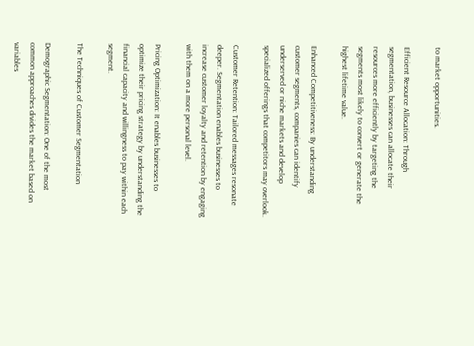to market opportunities.

Efficient Resource Allocation: Through segmentation, businesses can allocate their resources more efficiently by targeting the segments most likely to convert or generate the highest lifetime value.

Enhanced Competitiveness: By understanding customer segments, companies can identify underserved or niche markets and develop specialized offerings that competitors may overlook.

Customer Retention: Tailored messages resonate deeper. Segmentation enables businesses to increase customer loyalty and retention by engaging with them on a more personal level.

Pricing Optimization: It enables businesses to optimize their pricing strategy by understanding the financial capacity and willingness to pay within each segment.

The Techniques of Customer Segmentation

Demographic Segmentation: One of the most common approaches divides the market based on variables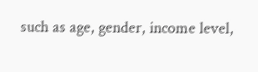such as age, gender, income level,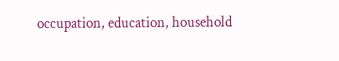occupation, education, household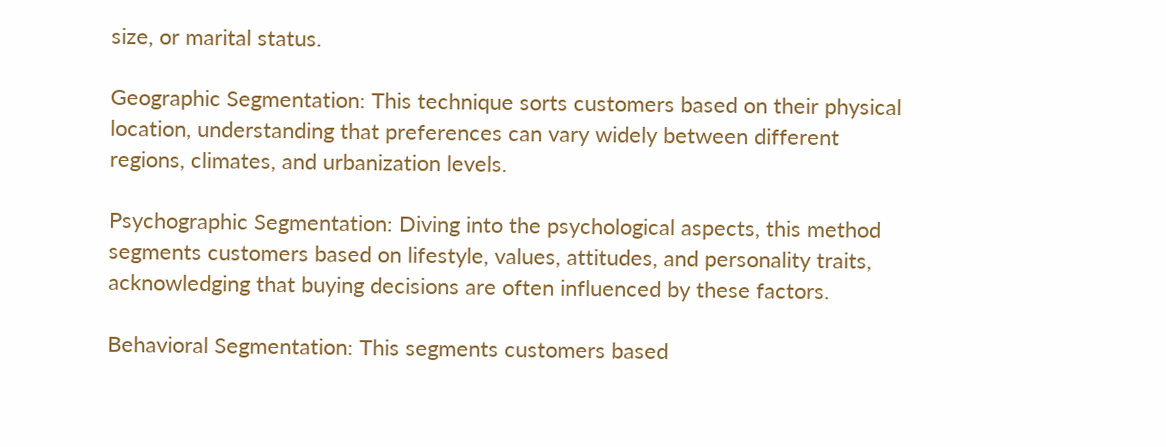size, or marital status.

Geographic Segmentation: This technique sorts customers based on their physical location, understanding that preferences can vary widely between different regions, climates, and urbanization levels.

Psychographic Segmentation: Diving into the psychological aspects, this method segments customers based on lifestyle, values, attitudes, and personality traits, acknowledging that buying decisions are often influenced by these factors.

Behavioral Segmentation: This segments customers based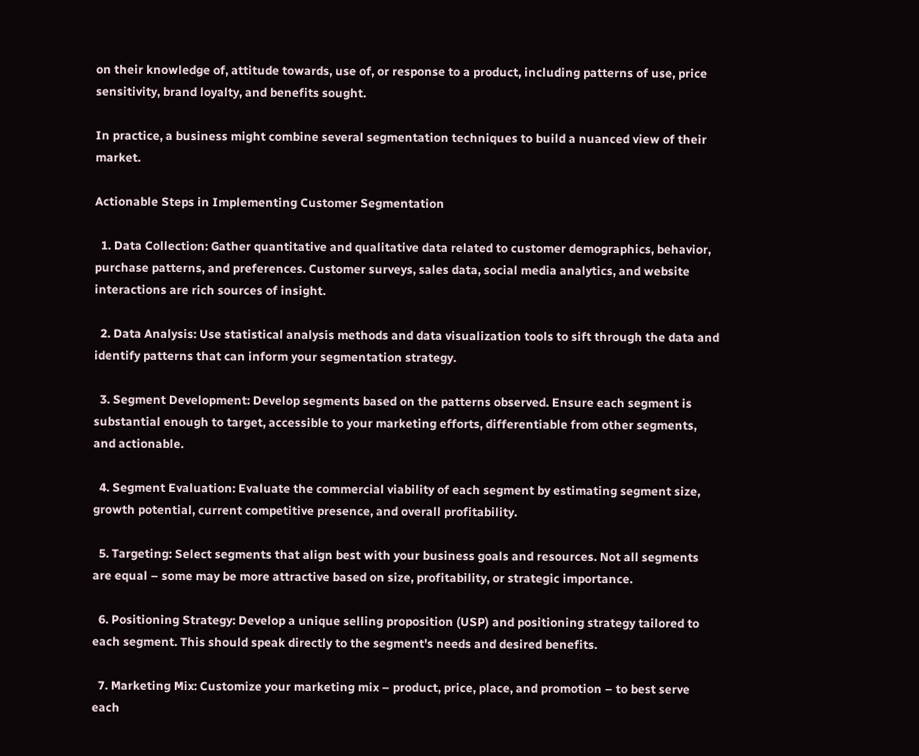on their knowledge of, attitude towards, use of, or response to a product, including patterns of use, price sensitivity, brand loyalty, and benefits sought.

In practice, a business might combine several segmentation techniques to build a nuanced view of their market.

Actionable Steps in Implementing Customer Segmentation

  1. Data Collection: Gather quantitative and qualitative data related to customer demographics, behavior, purchase patterns, and preferences. Customer surveys, sales data, social media analytics, and website interactions are rich sources of insight.

  2. Data Analysis: Use statistical analysis methods and data visualization tools to sift through the data and identify patterns that can inform your segmentation strategy.

  3. Segment Development: Develop segments based on the patterns observed. Ensure each segment is substantial enough to target, accessible to your marketing efforts, differentiable from other segments, and actionable.

  4. Segment Evaluation: Evaluate the commercial viability of each segment by estimating segment size, growth potential, current competitive presence, and overall profitability.

  5. Targeting: Select segments that align best with your business goals and resources. Not all segments are equal – some may be more attractive based on size, profitability, or strategic importance.

  6. Positioning Strategy: Develop a unique selling proposition (USP) and positioning strategy tailored to each segment. This should speak directly to the segment's needs and desired benefits.

  7. Marketing Mix: Customize your marketing mix – product, price, place, and promotion – to best serve each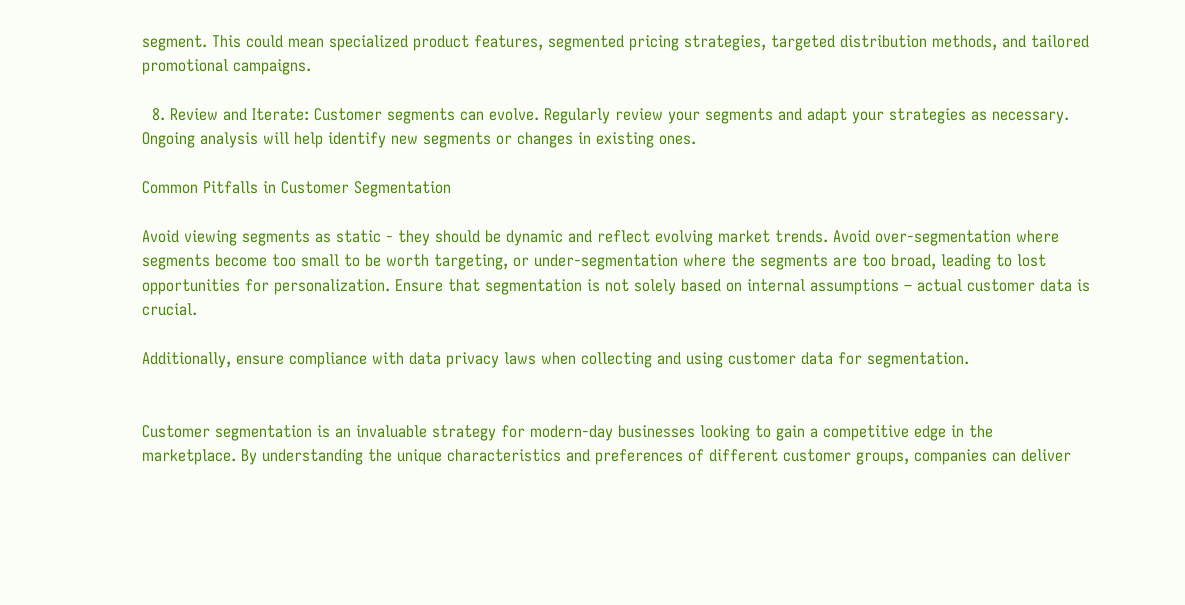segment. This could mean specialized product features, segmented pricing strategies, targeted distribution methods, and tailored promotional campaigns.

  8. Review and Iterate: Customer segments can evolve. Regularly review your segments and adapt your strategies as necessary. Ongoing analysis will help identify new segments or changes in existing ones.

Common Pitfalls in Customer Segmentation

Avoid viewing segments as static - they should be dynamic and reflect evolving market trends. Avoid over-segmentation where segments become too small to be worth targeting, or under-segmentation where the segments are too broad, leading to lost opportunities for personalization. Ensure that segmentation is not solely based on internal assumptions – actual customer data is crucial.

Additionally, ensure compliance with data privacy laws when collecting and using customer data for segmentation.


Customer segmentation is an invaluable strategy for modern-day businesses looking to gain a competitive edge in the marketplace. By understanding the unique characteristics and preferences of different customer groups, companies can deliver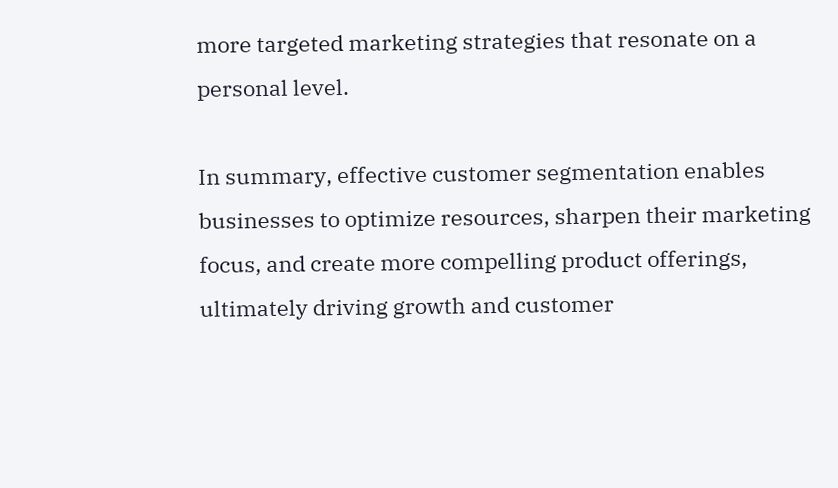more targeted marketing strategies that resonate on a personal level.

In summary, effective customer segmentation enables businesses to optimize resources, sharpen their marketing focus, and create more compelling product offerings, ultimately driving growth and customer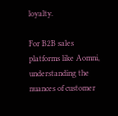loyalty.

For B2B sales platforms like Aomni, understanding the nuances of customer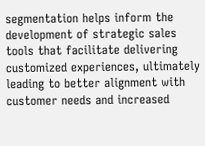segmentation helps inform the development of strategic sales tools that facilitate delivering customized experiences, ultimately leading to better alignment with customer needs and increased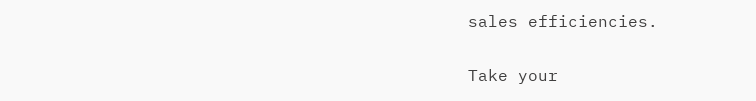sales efficiencies.

Take your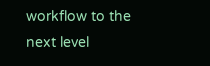workflow to the next level